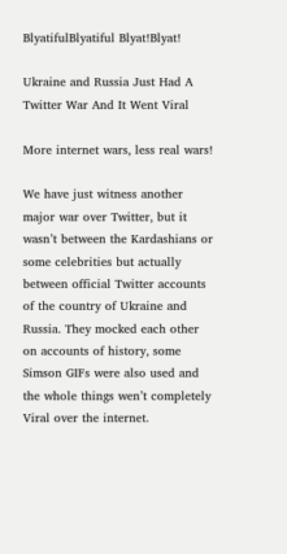BlyatifulBlyatiful Blyat!Blyat!

Ukraine and Russia Just Had A Twitter War And It Went Viral

More internet wars, less real wars!

We have just witness another major war over Twitter, but it wasn’t between the Kardashians or some celebrities but actually between official Twitter accounts of the country of Ukraine and Russia. They mocked each other on accounts of history, some Simson GIFs were also used and the whole things wen’t completely Viral over the internet.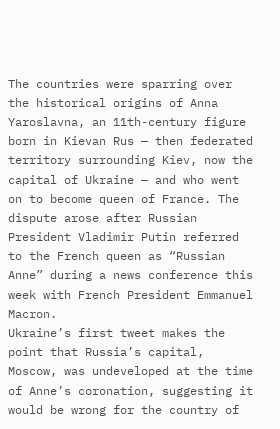The countries were sparring over the historical origins of Anna Yaroslavna, an 11th-century figure born in Kievan Rus — then federated territory surrounding Kiev, now the capital of Ukraine — and who went on to become queen of France. The dispute arose after Russian President Vladimir Putin referred to the French queen as “Russian Anne” during a news conference this week with French President Emmanuel Macron.
Ukraine’s first tweet makes the point that Russia’s capital, Moscow, was undeveloped at the time of Anne’s coronation, suggesting it would be wrong for the country of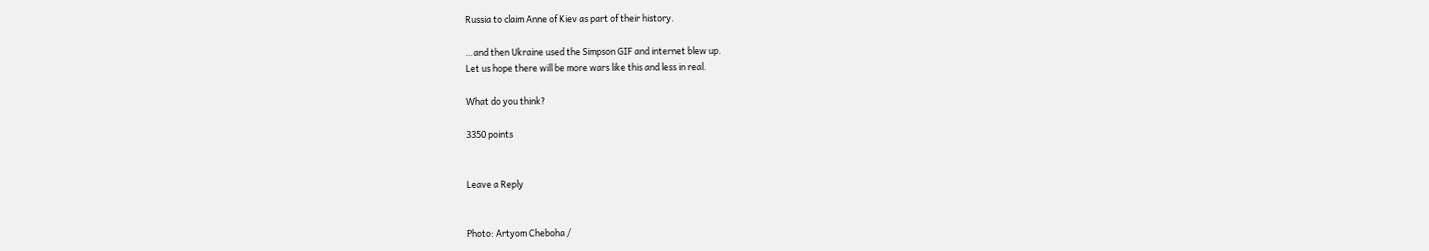Russia to claim Anne of Kiev as part of their history.

…and then Ukraine used the Simpson GIF and internet blew up.
Let us hope there will be more wars like this and less in real.

What do you think?

3350 points


Leave a Reply


Photo: Artyom Cheboha /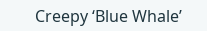Creepy ‘Blue Whale’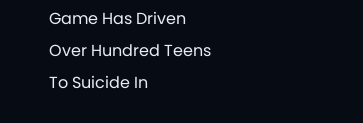Game Has Driven Over Hundred Teens To Suicide In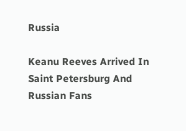Russia

Keanu Reeves Arrived In Saint Petersburg And Russian Fans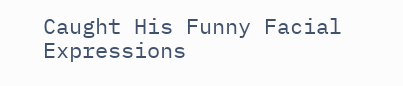Caught His Funny Facial Expressions